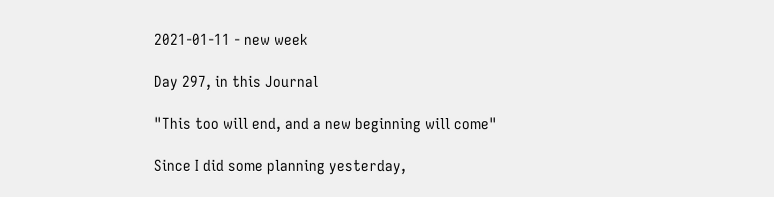2021-01-11 - new week

Day 297, in this Journal

"This too will end, and a new beginning will come"

Since I did some planning yesterday,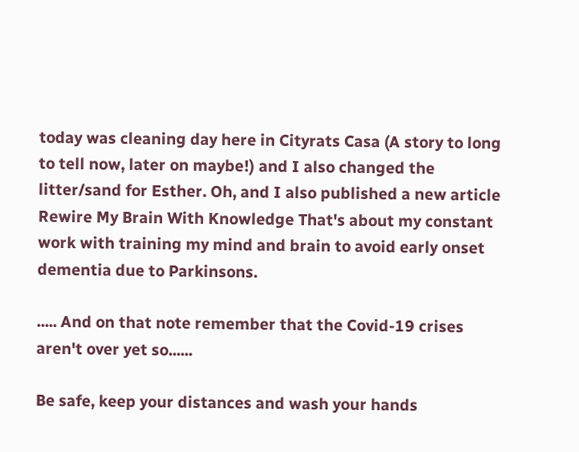today was cleaning day here in Cityrats Casa (A story to long to tell now, later on maybe!) and I also changed the litter/sand for Esther. Oh, and I also published a new article Rewire My Brain With Knowledge That's about my constant work with training my mind and brain to avoid early onset dementia due to Parkinsons.

..... And on that note remember that the Covid-19 crises aren't over yet so......

Be safe, keep your distances and wash your hands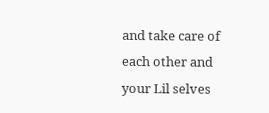and take care of each other and your Lil selves